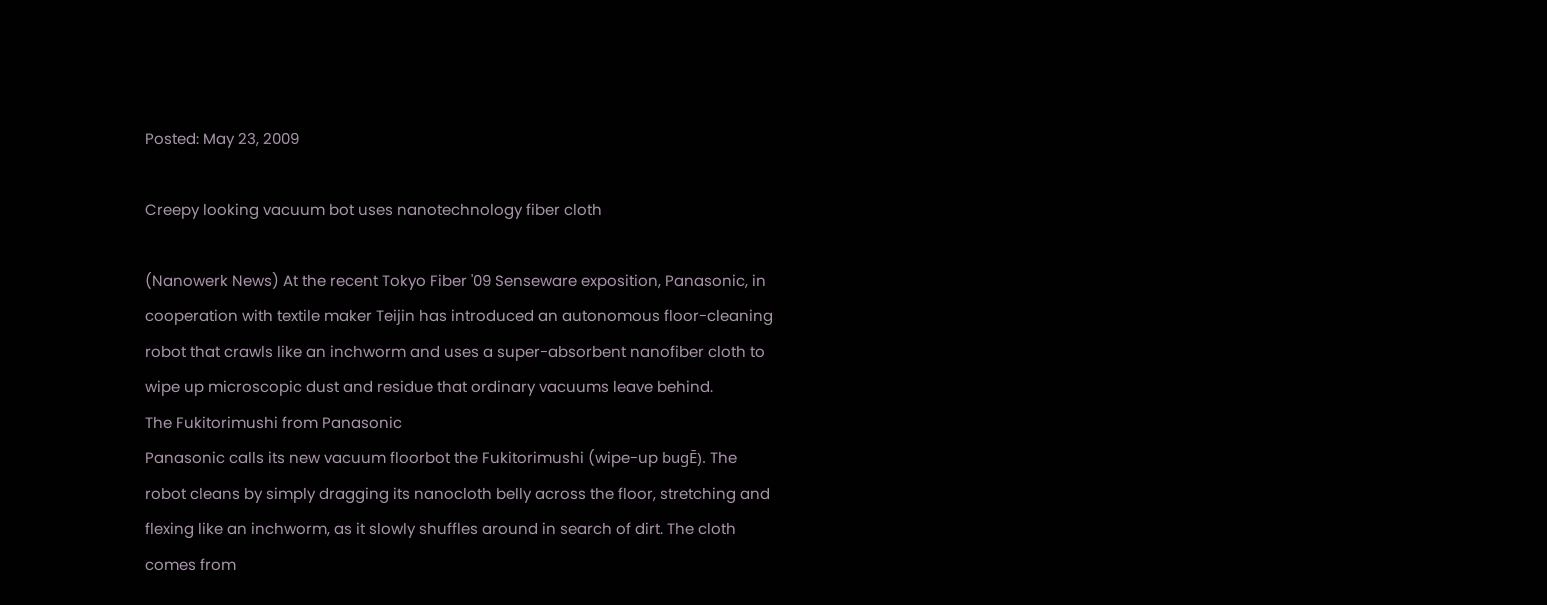Posted: May 23, 2009

Creepy looking vacuum bot uses nanotechnology fiber cloth

(Nanowerk News) At the recent Tokyo Fiber '09 Senseware exposition, Panasonic, in cooperation with textile maker Teijin has introduced an autonomous floor-cleaning robot that crawls like an inchworm and uses a super-absorbent nanofiber cloth to wipe up microscopic dust and residue that ordinary vacuums leave behind.
The Fukitorimushi from Panasonic
Panasonic calls its new vacuum floorbot the Fukitorimushi (wipe-up bugĒ). The robot cleans by simply dragging its nanocloth belly across the floor, stretching and flexing like an inchworm, as it slowly shuffles around in search of dirt. The cloth comes from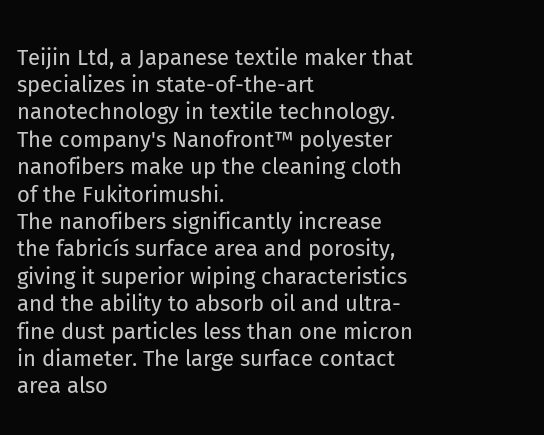Teijin Ltd, a Japanese textile maker that specializes in state-of-the-art nanotechnology in textile technology. The company's Nanofront™ polyester nanofibers make up the cleaning cloth of the Fukitorimushi.
The nanofibers significantly increase the fabricís surface area and porosity, giving it superior wiping characteristics and the ability to absorb oil and ultra-fine dust particles less than one micron in diameter. The large surface contact area also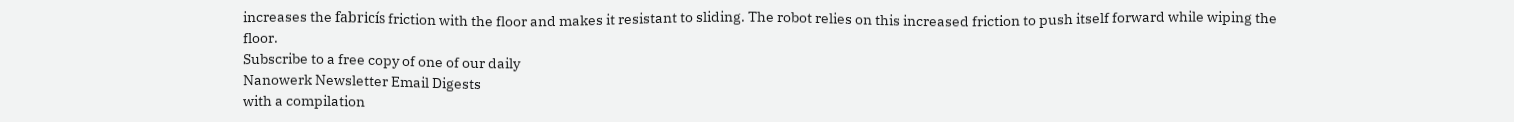increases the fabricís friction with the floor and makes it resistant to sliding. The robot relies on this increased friction to push itself forward while wiping the floor.
Subscribe to a free copy of one of our daily
Nanowerk Newsletter Email Digests
with a compilation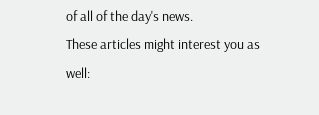of all of the day's news.
These articles might interest you as well: